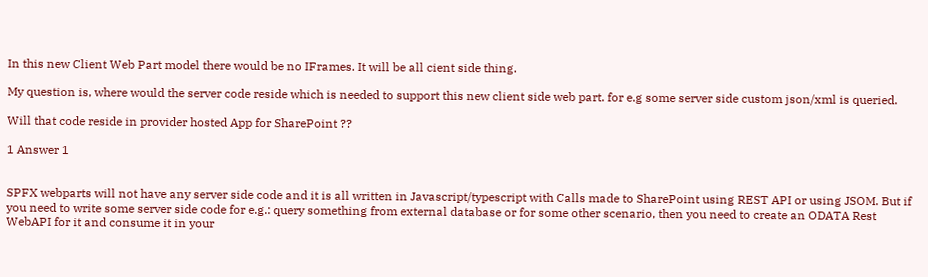In this new Client Web Part model there would be no IFrames. It will be all cient side thing.

My question is, where would the server code reside which is needed to support this new client side web part. for e.g some server side custom json/xml is queried.

Will that code reside in provider hosted App for SharePoint ??

1 Answer 1


SPFX webparts will not have any server side code and it is all written in Javascript/typescript with Calls made to SharePoint using REST API or using JSOM. But if you need to write some server side code for e.g.: query something from external database or for some other scenario, then you need to create an ODATA Rest WebAPI for it and consume it in your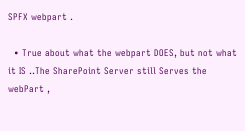SPFX webpart .

  • True about what the webpart DOES, but not what it IS ..The SharePoint Server still Serves the webPart ,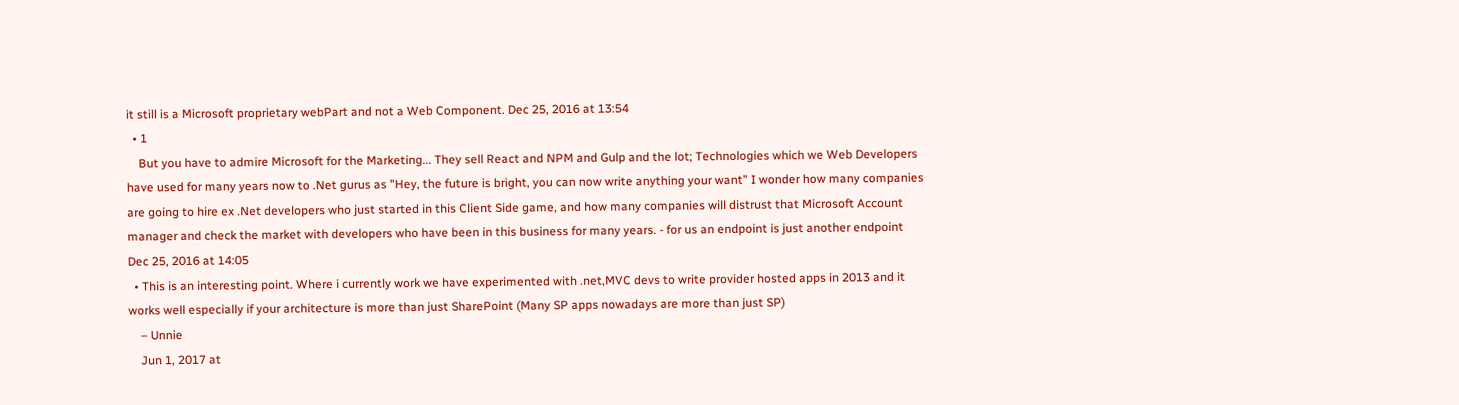it still is a Microsoft proprietary webPart and not a Web Component. Dec 25, 2016 at 13:54
  • 1
    But you have to admire Microsoft for the Marketing... They sell React and NPM and Gulp and the lot; Technologies which we Web Developers have used for many years now to .Net gurus as "Hey, the future is bright, you can now write anything your want" I wonder how many companies are going to hire ex .Net developers who just started in this Client Side game, and how many companies will distrust that Microsoft Account manager and check the market with developers who have been in this business for many years. - for us an endpoint is just another endpoint Dec 25, 2016 at 14:05
  • This is an interesting point. Where i currently work we have experimented with .net,MVC devs to write provider hosted apps in 2013 and it works well especially if your architecture is more than just SharePoint (Many SP apps nowadays are more than just SP)
    – Unnie
    Jun 1, 2017 at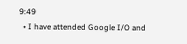9:49
  • I have attended Google I/O and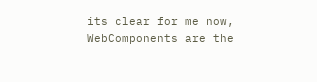its clear for me now, WebComponents are the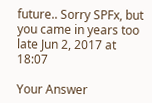future.. Sorry SPFx, but you came in years too late Jun 2, 2017 at 18:07

Your Answer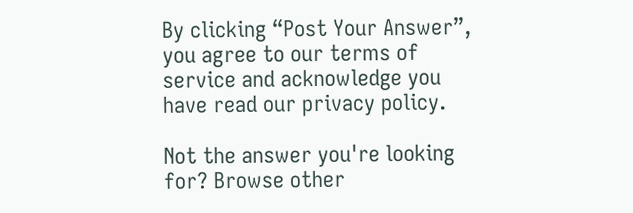By clicking “Post Your Answer”, you agree to our terms of service and acknowledge you have read our privacy policy.

Not the answer you're looking for? Browse other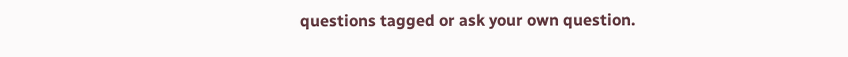questions tagged or ask your own question.